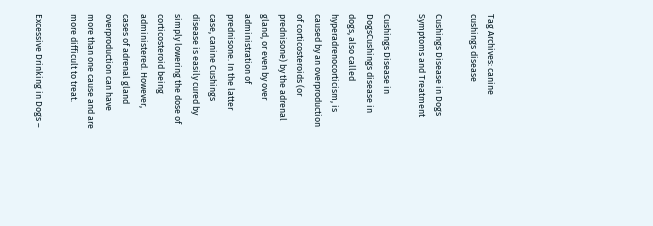Tag Archives: canine cushings disease

Cushings Disease in Dogs Symptoms and Treatment

Cushings Disease in DogsCushings disease in dogs, also called hyperadrenocorticism, is caused by an overproduction of corticosteroids (or prednisone) by the adrenal gland, or even by over administration of prednisone. In the latter case, canine Cushings disease is easily cured by simply lowering the dose of corticosteroid being administered. However, cases of adrenal gland overproduction can have more than one cause and are more difficult to treat.

Excessive Drinking in Dogs –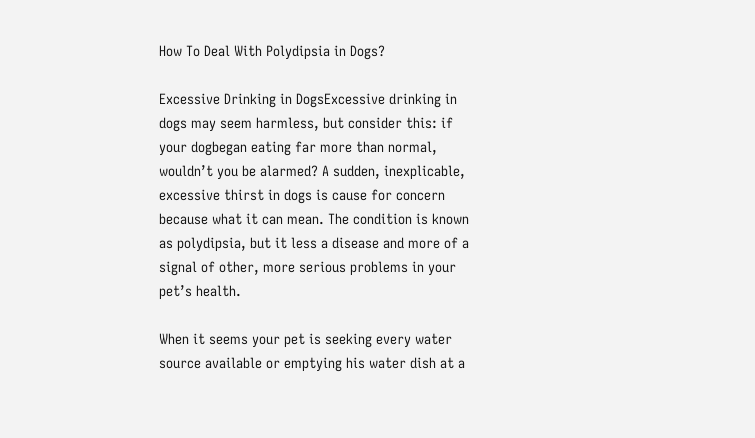How To Deal With Polydipsia in Dogs?

Excessive Drinking in DogsExcessive drinking in dogs may seem harmless, but consider this: if your dogbegan eating far more than normal, wouldn’t you be alarmed? A sudden, inexplicable, excessive thirst in dogs is cause for concern because what it can mean. The condition is known as polydipsia, but it less a disease and more of a signal of other, more serious problems in your pet’s health.

When it seems your pet is seeking every water source available or emptying his water dish at a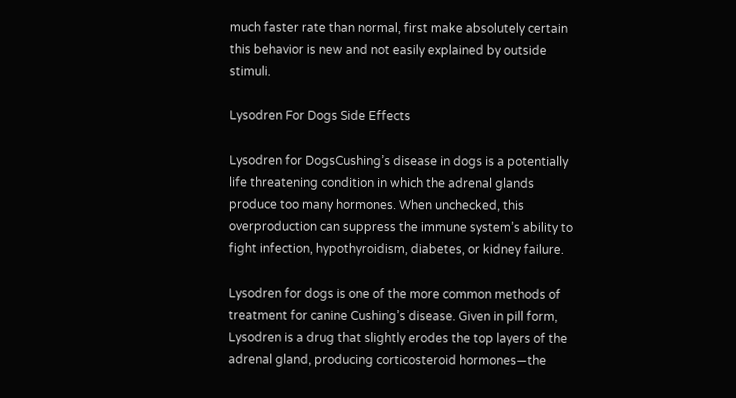much faster rate than normal, first make absolutely certain this behavior is new and not easily explained by outside stimuli.

Lysodren For Dogs Side Effects

Lysodren for DogsCushing’s disease in dogs is a potentially life threatening condition in which the adrenal glands produce too many hormones. When unchecked, this overproduction can suppress the immune system’s ability to fight infection, hypothyroidism, diabetes, or kidney failure.

Lysodren for dogs is one of the more common methods of treatment for canine Cushing’s disease. Given in pill form, Lysodren is a drug that slightly erodes the top layers of the adrenal gland, producing corticosteroid hormones—the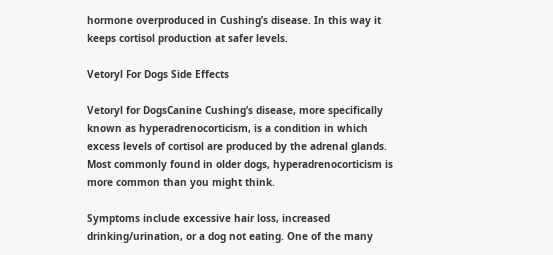hormone overproduced in Cushing’s disease. In this way it keeps cortisol production at safer levels.

Vetoryl For Dogs Side Effects

Vetoryl for DogsCanine Cushing’s disease, more specifically known as hyperadrenocorticism, is a condition in which excess levels of cortisol are produced by the adrenal glands. Most commonly found in older dogs, hyperadrenocorticism is more common than you might think.

Symptoms include excessive hair loss, increased drinking/urination, or a dog not eating. One of the many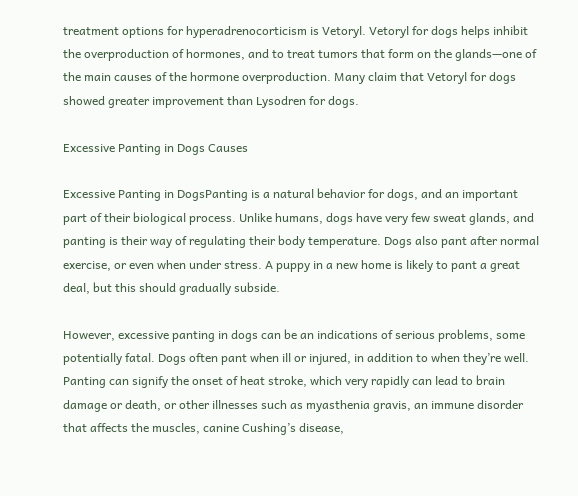treatment options for hyperadrenocorticism is Vetoryl. Vetoryl for dogs helps inhibit the overproduction of hormones, and to treat tumors that form on the glands—one of the main causes of the hormone overproduction. Many claim that Vetoryl for dogs showed greater improvement than Lysodren for dogs.

Excessive Panting in Dogs Causes

Excessive Panting in DogsPanting is a natural behavior for dogs, and an important part of their biological process. Unlike humans, dogs have very few sweat glands, and panting is their way of regulating their body temperature. Dogs also pant after normal exercise, or even when under stress. A puppy in a new home is likely to pant a great deal, but this should gradually subside.

However, excessive panting in dogs can be an indications of serious problems, some potentially fatal. Dogs often pant when ill or injured, in addition to when they’re well. Panting can signify the onset of heat stroke, which very rapidly can lead to brain damage or death, or other illnesses such as myasthenia gravis, an immune disorder that affects the muscles, canine Cushing’s disease,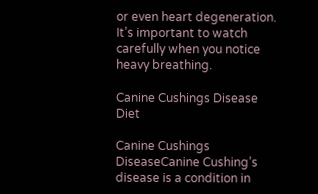or even heart degeneration. It’s important to watch carefully when you notice heavy breathing.

Canine Cushings Disease Diet

Canine Cushings DiseaseCanine Cushing’s disease is a condition in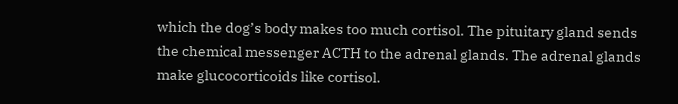which the dog’s body makes too much cortisol. The pituitary gland sends the chemical messenger ACTH to the adrenal glands. The adrenal glands make glucocorticoids like cortisol.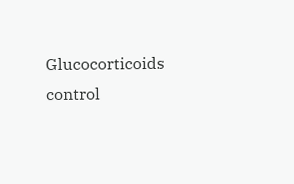Glucocorticoids control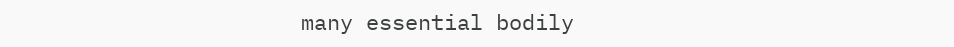many essential bodily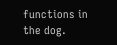functions in the dog.